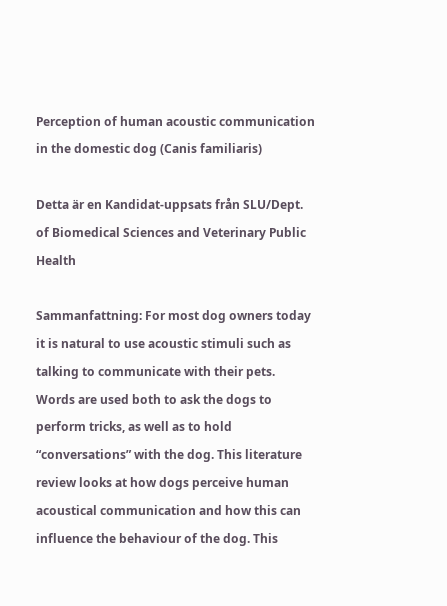Perception of human acoustic communication in the domestic dog (Canis familiaris)

Detta är en Kandidat-uppsats från SLU/Dept. of Biomedical Sciences and Veterinary Public Health

Sammanfattning: For most dog owners today it is natural to use acoustic stimuli such as talking to communicate with their pets. Words are used both to ask the dogs to perform tricks, as well as to hold “conversations” with the dog. This literature review looks at how dogs perceive human acoustical communication and how this can influence the behaviour of the dog. This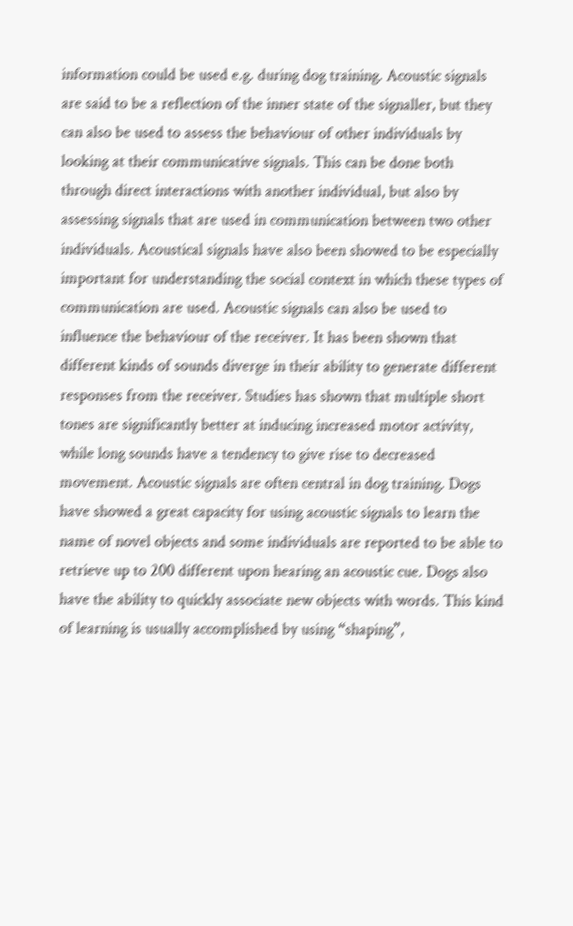information could be used e.g. during dog training. Acoustic signals are said to be a reflection of the inner state of the signaller, but they can also be used to assess the behaviour of other individuals by looking at their communicative signals. This can be done both through direct interactions with another individual, but also by assessing signals that are used in communication between two other individuals. Acoustical signals have also been showed to be especially important for understanding the social context in which these types of communication are used. Acoustic signals can also be used to influence the behaviour of the receiver. It has been shown that different kinds of sounds diverge in their ability to generate different responses from the receiver. Studies has shown that multiple short tones are significantly better at inducing increased motor activity, while long sounds have a tendency to give rise to decreased movement. Acoustic signals are often central in dog training. Dogs have showed a great capacity for using acoustic signals to learn the name of novel objects and some individuals are reported to be able to retrieve up to 200 different upon hearing an acoustic cue. Dogs also have the ability to quickly associate new objects with words. This kind of learning is usually accomplished by using “shaping”,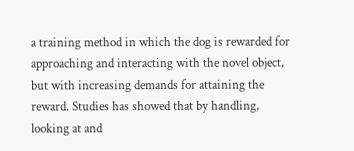a training method in which the dog is rewarded for approaching and interacting with the novel object, but with increasing demands for attaining the reward. Studies has showed that by handling, looking at and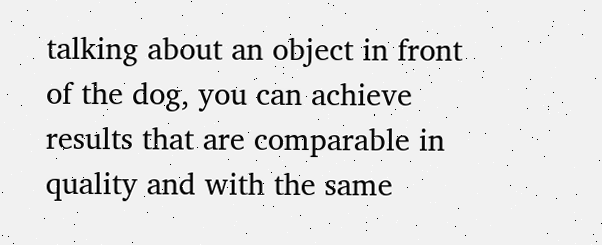talking about an object in front of the dog, you can achieve results that are comparable in quality and with the same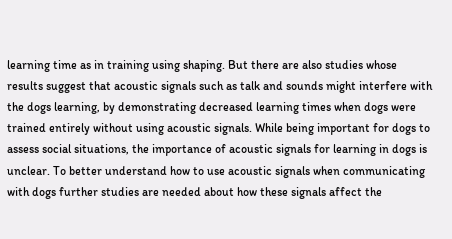learning time as in training using shaping. But there are also studies whose results suggest that acoustic signals such as talk and sounds might interfere with the dogs learning, by demonstrating decreased learning times when dogs were trained entirely without using acoustic signals. While being important for dogs to assess social situations, the importance of acoustic signals for learning in dogs is unclear. To better understand how to use acoustic signals when communicating with dogs further studies are needed about how these signals affect the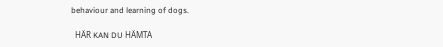behaviour and learning of dogs.

  HÄR KAN DU HÄMTA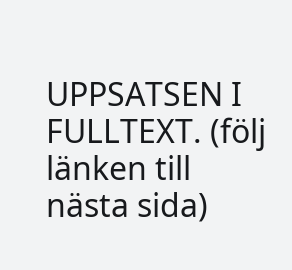UPPSATSEN I FULLTEXT. (följ länken till nästa sida)